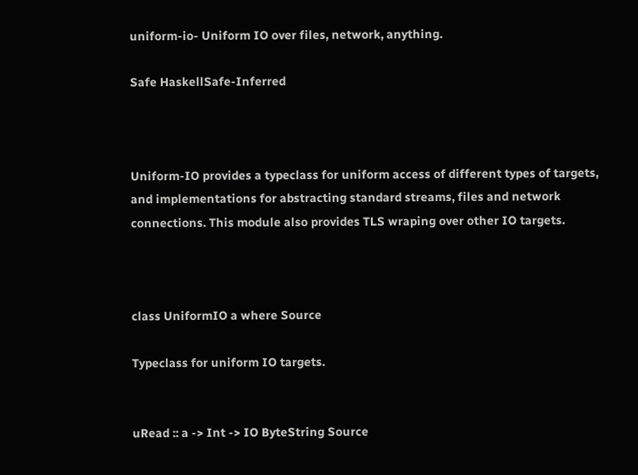uniform-io- Uniform IO over files, network, anything.

Safe HaskellSafe-Inferred



Uniform-IO provides a typeclass for uniform access of different types of targets, and implementations for abstracting standard streams, files and network connections. This module also provides TLS wraping over other IO targets.



class UniformIO a where Source

Typeclass for uniform IO targets.


uRead :: a -> Int -> IO ByteString Source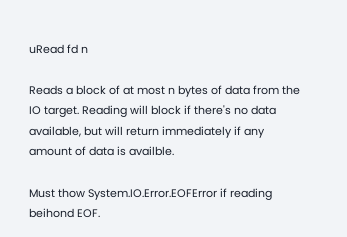uRead fd n

Reads a block of at most n bytes of data from the IO target. Reading will block if there's no data available, but will return immediately if any amount of data is availble.

Must thow System.IO.Error.EOFError if reading beihond EOF.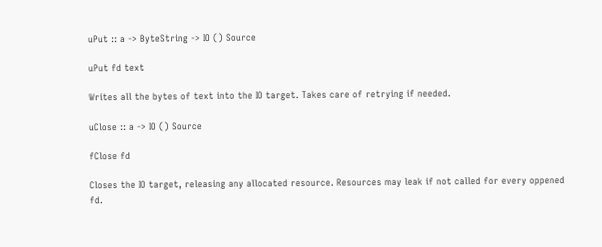uPut :: a -> ByteString -> IO () Source

uPut fd text

Writes all the bytes of text into the IO target. Takes care of retrying if needed.

uClose :: a -> IO () Source

fClose fd

Closes the IO target, releasing any allocated resource. Resources may leak if not called for every oppened fd.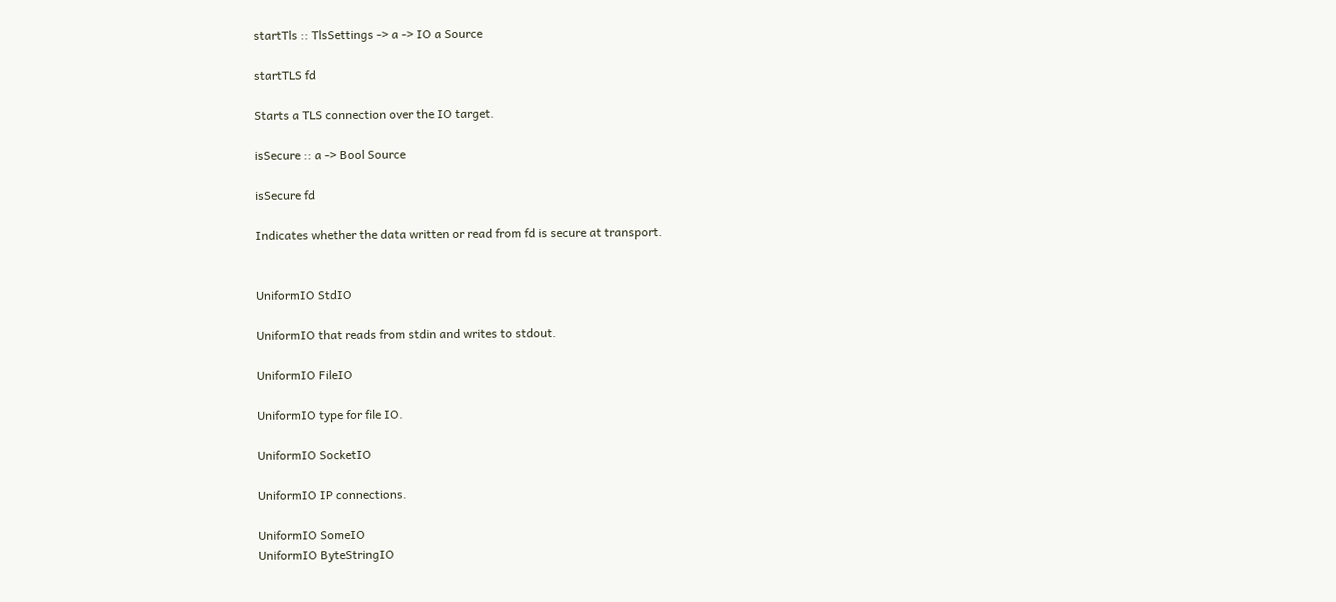startTls :: TlsSettings -> a -> IO a Source

startTLS fd

Starts a TLS connection over the IO target.

isSecure :: a -> Bool Source

isSecure fd

Indicates whether the data written or read from fd is secure at transport.


UniformIO StdIO

UniformIO that reads from stdin and writes to stdout.

UniformIO FileIO

UniformIO type for file IO.

UniformIO SocketIO

UniformIO IP connections.

UniformIO SomeIO
UniformIO ByteStringIO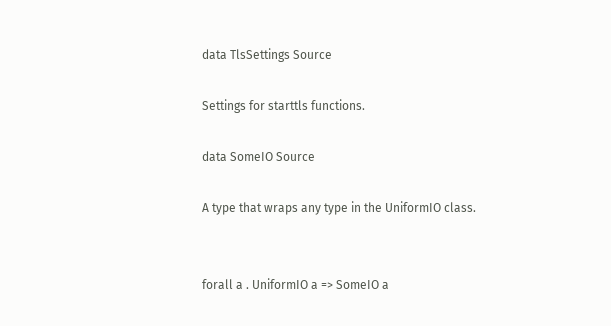data TlsSettings Source

Settings for starttls functions.

data SomeIO Source

A type that wraps any type in the UniformIO class.


forall a . UniformIO a => SomeIO a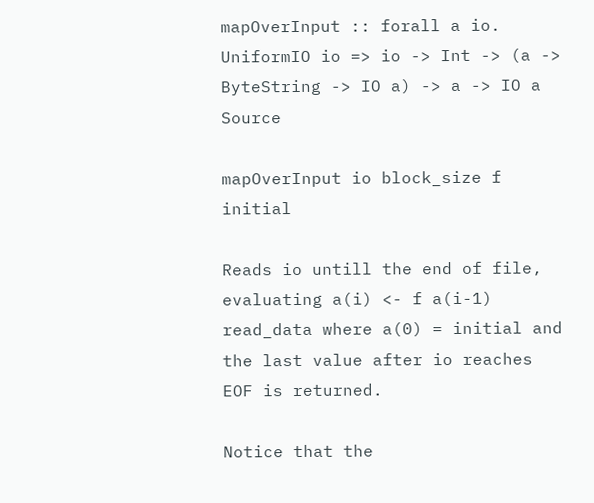mapOverInput :: forall a io. UniformIO io => io -> Int -> (a -> ByteString -> IO a) -> a -> IO a Source

mapOverInput io block_size f initial

Reads io untill the end of file, evaluating a(i) <- f a(i-1) read_data where a(0) = initial and the last value after io reaches EOF is returned.

Notice that the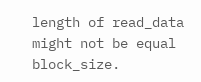length of read_data might not be equal block_size.